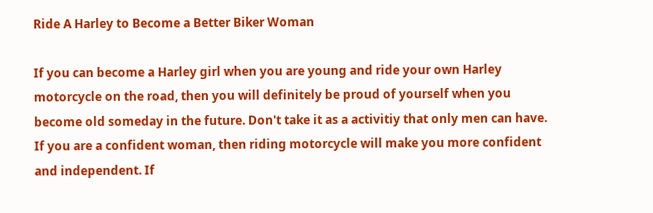Ride A Harley to Become a Better Biker Woman

If you can become a Harley girl when you are young and ride your own Harley motorcycle on the road, then you will definitely be proud of yourself when you become old someday in the future. Don't take it as a activitiy that only men can have. If you are a confident woman, then riding motorcycle will make you more confident and independent. If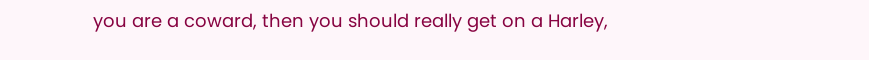you are a coward, then you should really get on a Harley,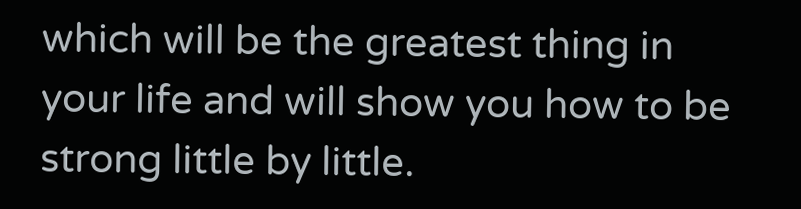which will be the greatest thing in your life and will show you how to be strong little by little.